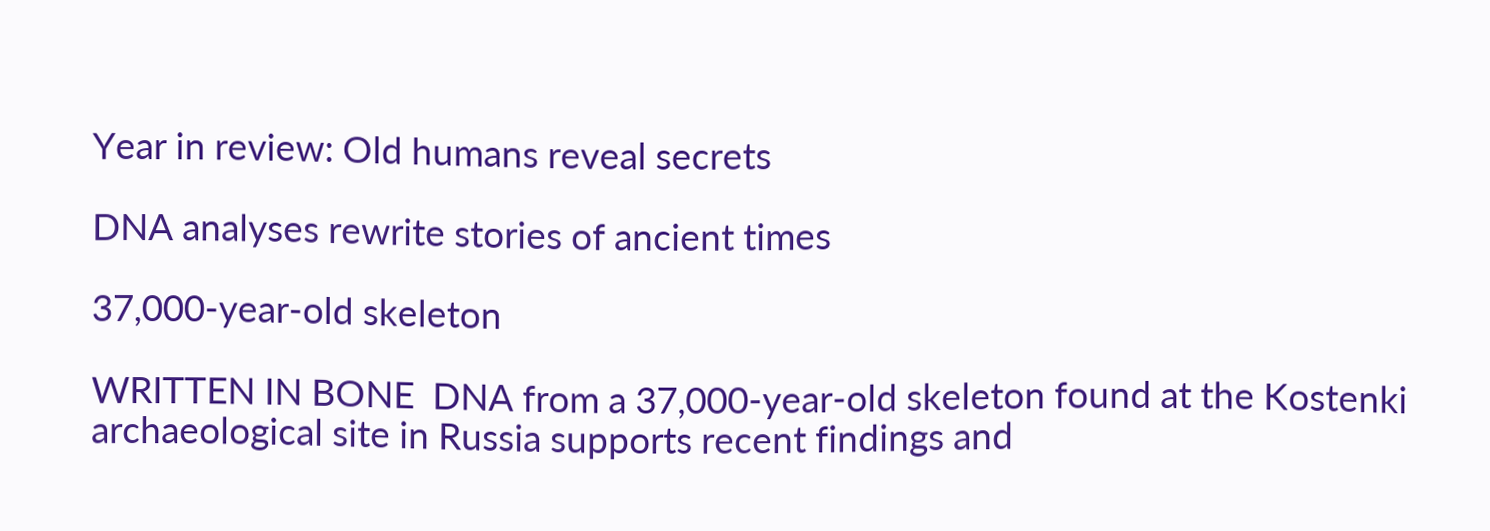Year in review: Old humans reveal secrets

DNA analyses rewrite stories of ancient times

37,000-year-old skeleton

WRITTEN IN BONE  DNA from a 37,000-year-old skeleton found at the Kostenki archaeological site in Russia supports recent findings and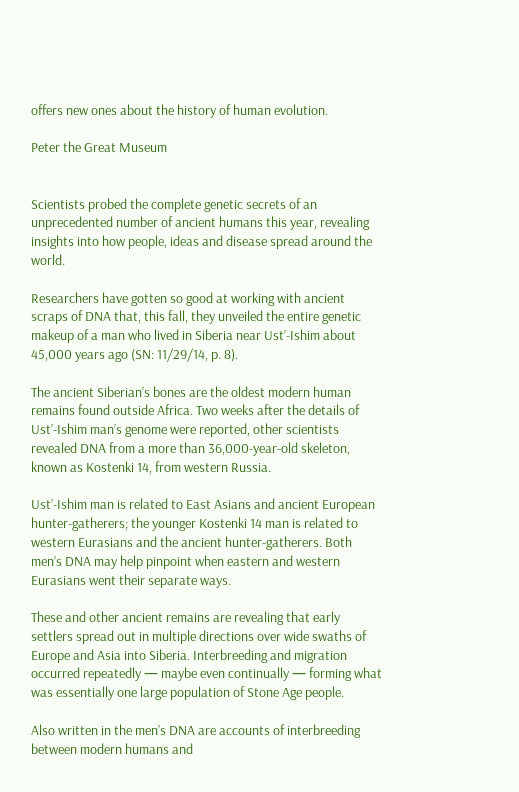offers new ones about the history of human evolution.

Peter the Great Museum


Scientists probed the complete genetic secrets of an unprecedented number of ancient humans this year, revealing insights into how people, ideas and disease spread around the world.

Researchers have gotten so good at working with ancient scraps of DNA that, this fall, they unveiled the entire genetic makeup of a man who lived in Siberia near Ust’-Ishim about 45,000 years ago (SN: 11/29/14, p. 8).

The ancient Siberian’s bones are the oldest modern human remains found outside Africa. Two weeks after the details of Ust’-Ishim man’s genome were reported, other scientists revealed DNA from a more than 36,000-year-old skeleton, known as Kostenki 14, from western Russia.

Ust’-Ishim man is related to East Asians and ancient European hunter-gatherers; the younger Kostenki 14 man is related to western Eurasians and the ancient hunter-gatherers. Both men’s DNA may help pinpoint when eastern and western Eurasians went their separate ways.

These and other ancient remains are revealing that early settlers spread out in multiple directions over wide swaths of Europe and Asia into Siberia. Interbreeding and migration occurred repeatedly — maybe even continually — forming what was essentially one large population of Stone Age people.

Also written in the men’s DNA are accounts of interbreeding between modern humans and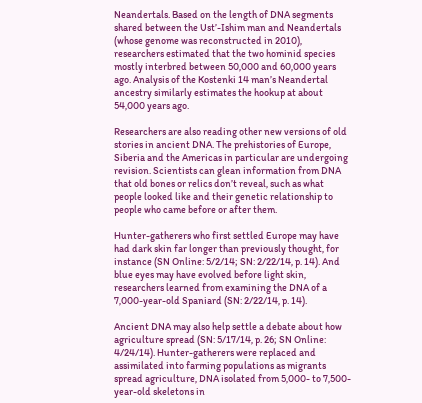Neandertals. Based on the length of DNA segments shared between the Ust’-Ishim man and Neandertals (whose genome was reconstructed in 2010), researchers estimated that the two hominid species mostly interbred between 50,000 and 60,000 years ago. Analysis of the Kostenki 14 man’s Neandertal ancestry similarly estimates the hookup at about 54,000 years ago.

Researchers are also reading other new versions of old stories in ancient DNA. The prehistories of Europe, Siberia and the Americas in particular are undergoing revision. Scientists can glean information from DNA that old bones or relics don’t reveal, such as what people looked like and their genetic relationship to people who came before or after them.

Hunter-gatherers who first settled Europe may have had dark skin far longer than previously thought, for instance (SN Online: 5/2/14; SN: 2/22/14, p. 14). And blue eyes may have evolved before light skin, researchers learned from examining the DNA of a 7,000-year-old Spaniard (SN: 2/22/14, p. 14).

Ancient DNA may also help settle a debate about how agriculture spread (SN: 5/17/14, p. 26; SN Online: 4/24/14). Hunter-gatherers were replaced and assimilated into farming populations as migrants spread agriculture, DNA isolated from 5,000- to 7,500-year-old skeletons in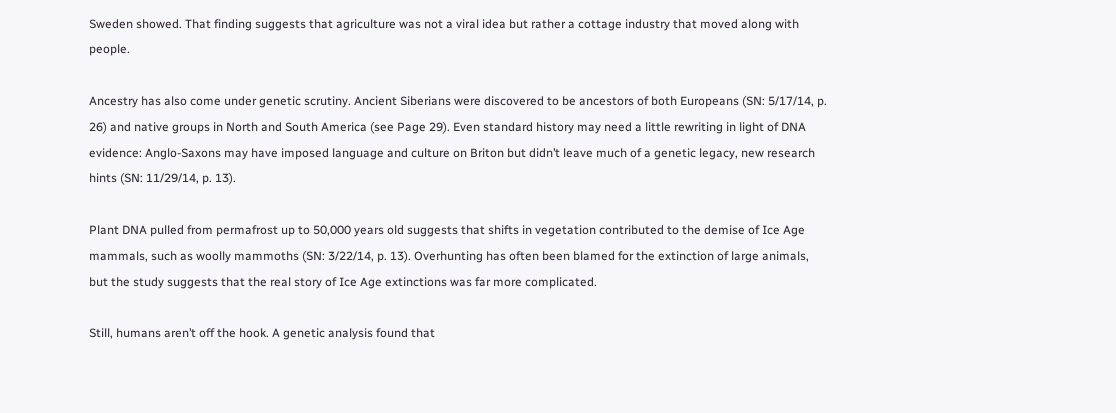Sweden showed. That finding suggests that agriculture was not a viral idea but rather a cottage industry that moved along with people.

Ancestry has also come under genetic scrutiny. Ancient Siberians were discovered to be ancestors of both Europeans (SN: 5/17/14, p. 26) and native groups in North and South America (see Page 29). Even standard history may need a little rewriting in light of DNA evidence: Anglo-Saxons may have imposed language and culture on Briton but didn’t leave much of a genetic legacy, new research hints (SN: 11/29/14, p. 13).

Plant DNA pulled from permafrost up to 50,000 years old suggests that shifts in vegetation contributed to the demise of Ice Age mammals, such as woolly mammoths (SN: 3/22/14, p. 13). Overhunting has often been blamed for the extinction of large animals, but the study suggests that the real story of Ice Age extinctions was far more complicated.

Still, humans aren’t off the hook. A genetic analysis found that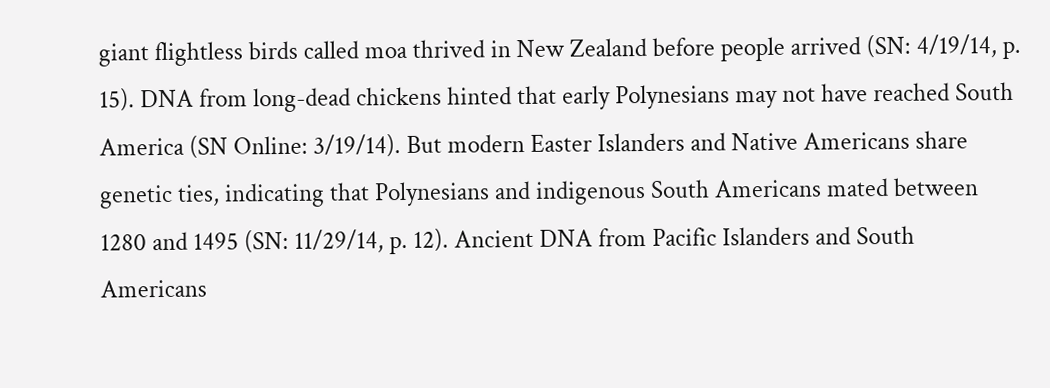giant flightless birds called moa thrived in New Zealand before people arrived (SN: 4/19/14, p. 15). DNA from long-dead chickens hinted that early Polynesians may not have reached South America (SN Online: 3/19/14). But modern Easter Islanders and Native Americans share genetic ties, indicating that Polynesians and indigenous South Americans mated between 1280 and 1495 (SN: 11/29/14, p. 12). Ancient DNA from Pacific Islanders and South Americans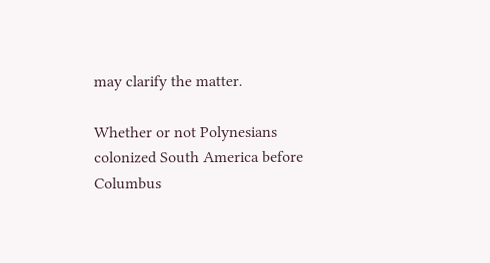may clarify the matter.

Whether or not Polynesians colonized South America before Columbus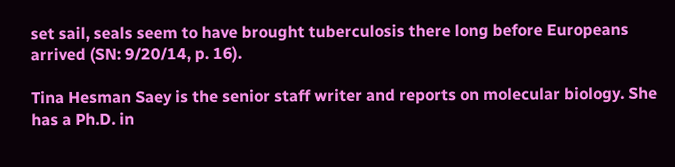set sail, seals seem to have brought tuberculosis there long before Europeans arrived (SN: 9/20/14, p. 16).

Tina Hesman Saey is the senior staff writer and reports on molecular biology. She has a Ph.D. in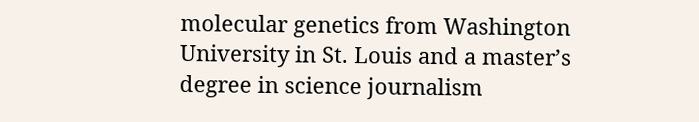molecular genetics from Washington University in St. Louis and a master’s degree in science journalism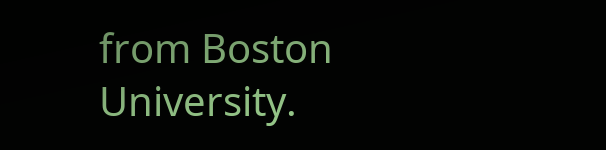from Boston University.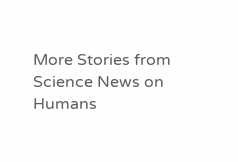More Stories from Science News on Humans